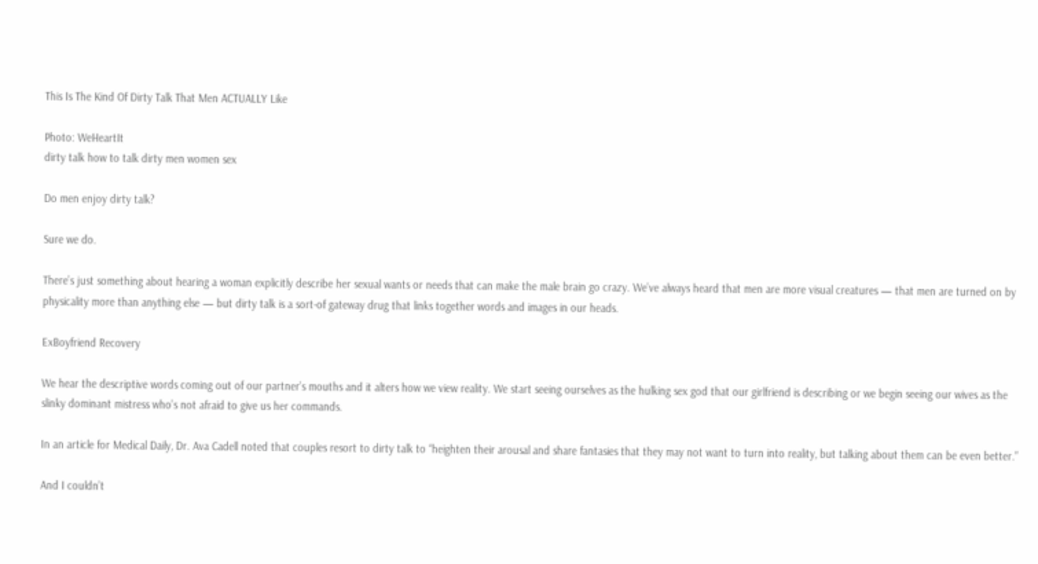This Is The Kind Of Dirty Talk That Men ACTUALLY Like

Photo: WeHeartIt
dirty talk how to talk dirty men women sex

Do men enjoy dirty talk?

Sure we do.

There’s just something about hearing a woman explicitly describe her sexual wants or needs that can make the male brain go crazy. We’ve always heard that men are more visual creatures — that men are turned on by physicality more than anything else — but dirty talk is a sort-of gateway drug that links together words and images in our heads.

ExBoyfriend Recovery

We hear the descriptive words coming out of our partner’s mouths and it alters how we view reality. We start seeing ourselves as the hulking sex god that our girlfriend is describing or we begin seeing our wives as the slinky dominant mistress who’s not afraid to give us her commands.

In an article for Medical Daily, Dr. Ava Cadell noted that couples resort to dirty talk to “heighten their arousal and share fantasies that they may not want to turn into reality, but talking about them can be even better.”

And I couldn’t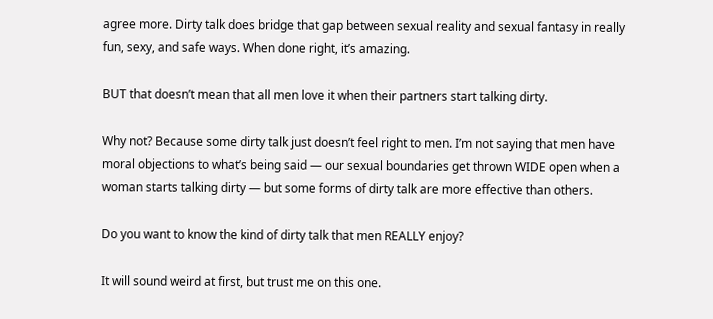agree more. Dirty talk does bridge that gap between sexual reality and sexual fantasy in really fun, sexy, and safe ways. When done right, it’s amazing.

BUT that doesn’t mean that all men love it when their partners start talking dirty.

Why not? Because some dirty talk just doesn’t feel right to men. I’m not saying that men have moral objections to what’s being said — our sexual boundaries get thrown WIDE open when a woman starts talking dirty — but some forms of dirty talk are more effective than others.

Do you want to know the kind of dirty talk that men REALLY enjoy?

It will sound weird at first, but trust me on this one.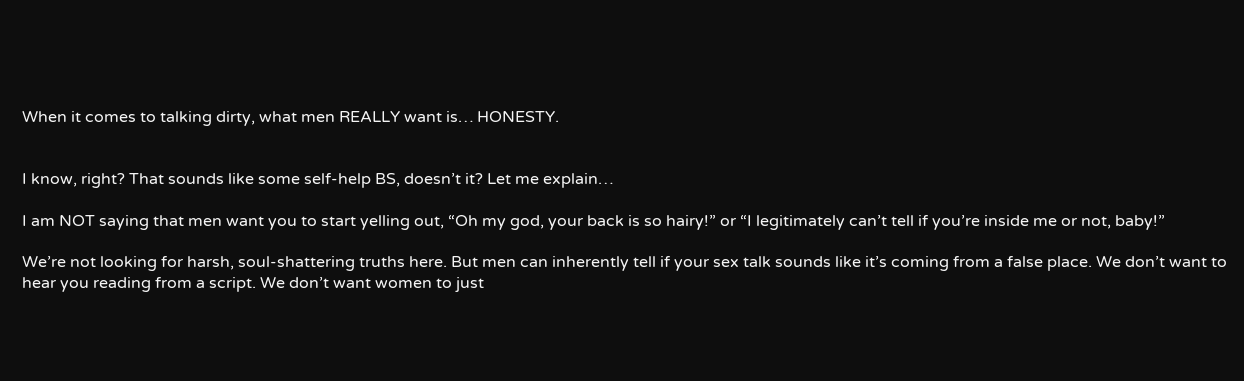When it comes to talking dirty, what men REALLY want is… HONESTY.


I know, right? That sounds like some self-help BS, doesn’t it? Let me explain…

I am NOT saying that men want you to start yelling out, “Oh my god, your back is so hairy!” or “I legitimately can’t tell if you’re inside me or not, baby!”

We’re not looking for harsh, soul-shattering truths here. But men can inherently tell if your sex talk sounds like it’s coming from a false place. We don’t want to hear you reading from a script. We don’t want women to just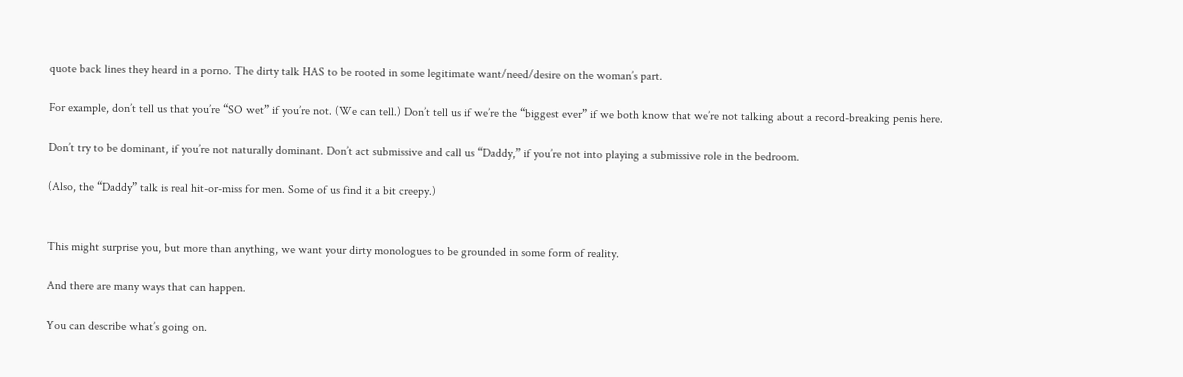quote back lines they heard in a porno. The dirty talk HAS to be rooted in some legitimate want/need/desire on the woman’s part.

For example, don’t tell us that you’re “SO wet” if you’re not. (We can tell.) Don’t tell us if we’re the “biggest ever” if we both know that we’re not talking about a record-breaking penis here.

Don’t try to be dominant, if you’re not naturally dominant. Don’t act submissive and call us “Daddy,” if you’re not into playing a submissive role in the bedroom.

(Also, the “Daddy” talk is real hit-or-miss for men. Some of us find it a bit creepy.)


This might surprise you, but more than anything, we want your dirty monologues to be grounded in some form of reality.

And there are many ways that can happen.

You can describe what’s going on.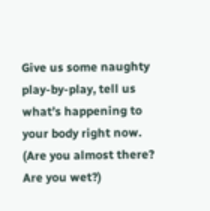Give us some naughty play-by-play, tell us what’s happening to your body right now. (Are you almost there? Are you wet?)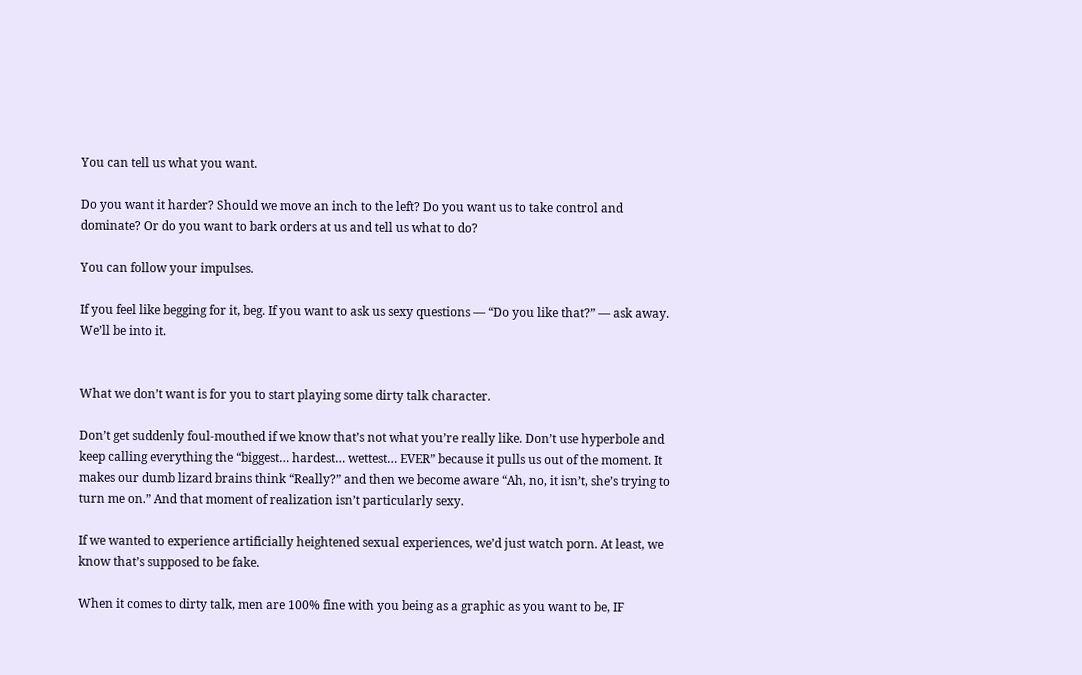You can tell us what you want.

Do you want it harder? Should we move an inch to the left? Do you want us to take control and dominate? Or do you want to bark orders at us and tell us what to do?

You can follow your impulses.

If you feel like begging for it, beg. If you want to ask us sexy questions — “Do you like that?” — ask away. We’ll be into it.


What we don’t want is for you to start playing some dirty talk character.

Don’t get suddenly foul-mouthed if we know that’s not what you’re really like. Don’t use hyperbole and keep calling everything the “biggest… hardest… wettest… EVER” because it pulls us out of the moment. It makes our dumb lizard brains think “Really?” and then we become aware “Ah, no, it isn’t, she’s trying to turn me on.” And that moment of realization isn’t particularly sexy.

If we wanted to experience artificially heightened sexual experiences, we’d just watch porn. At least, we know that’s supposed to be fake.

When it comes to dirty talk, men are 100% fine with you being as a graphic as you want to be, IF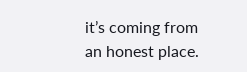it’s coming from an honest place.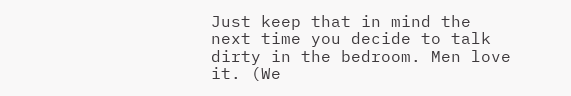Just keep that in mind the next time you decide to talk dirty in the bedroom. Men love it. (We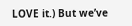LOVE it.) But we’ve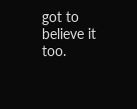got to believe it too.